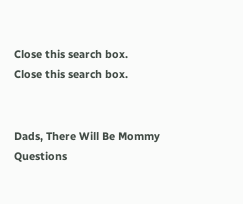Close this search box.
Close this search box.


Dads, There Will Be Mommy Questions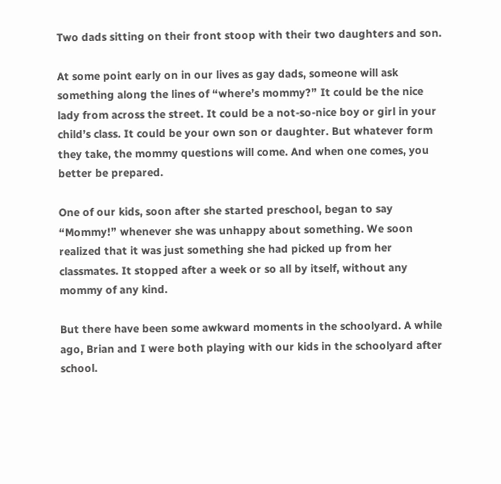Two dads sitting on their front stoop with their two daughters and son.

At some point early on in our lives as gay dads, someone will ask something along the lines of “where’s mommy?” It could be the nice lady from across the street. It could be a not-so-nice boy or girl in your child’s class. It could be your own son or daughter. But whatever form they take, the mommy questions will come. And when one comes, you better be prepared.

One of our kids, soon after she started preschool, began to say “Mommy!” whenever she was unhappy about something. We soon realized that it was just something she had picked up from her classmates. It stopped after a week or so all by itself, without any mommy of any kind.

But there have been some awkward moments in the schoolyard. A while ago, Brian and I were both playing with our kids in the schoolyard after school.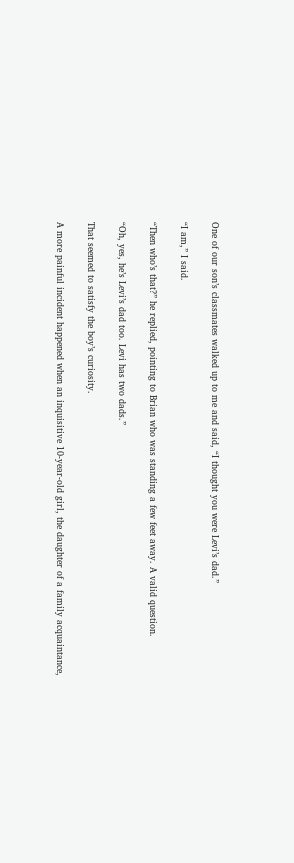One of our son’s classmates walked up to me and said, “I thought you were Levi’s dad.”

“I am,” I said.

“Then who’s that?” he replied, pointing to Brian who was standing a few feet away. A valid question.

“Oh, yes, he’s Levi’s dad too. Levi has two dads.”

That seemed to satisfy the boy’s curiosity.

A more painful incident happened when an inquisitive 10-year-old girl, the daughter of a family acquaintance,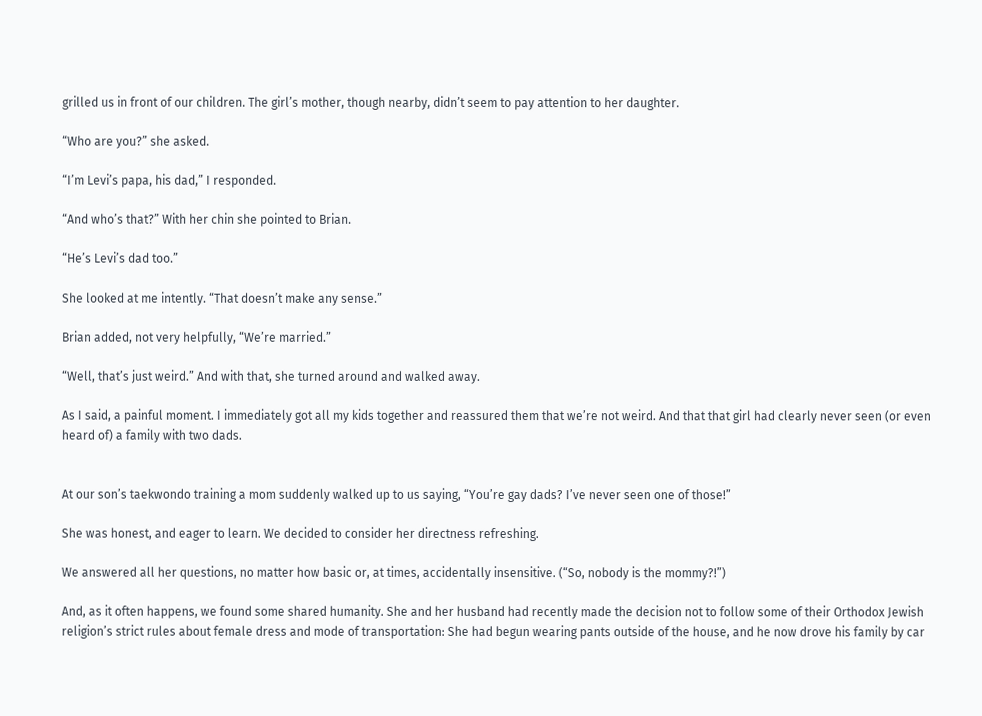grilled us in front of our children. The girl’s mother, though nearby, didn’t seem to pay attention to her daughter.

“Who are you?” she asked.

“I’m Levi’s papa, his dad,” I responded.

“And who’s that?” With her chin she pointed to Brian.

“He’s Levi’s dad too.”

She looked at me intently. “That doesn’t make any sense.”

Brian added, not very helpfully, “We’re married.”

“Well, that’s just weird.” And with that, she turned around and walked away.

As I said, a painful moment. I immediately got all my kids together and reassured them that we’re not weird. And that that girl had clearly never seen (or even heard of) a family with two dads.


At our son’s taekwondo training a mom suddenly walked up to us saying, “You’re gay dads? I’ve never seen one of those!”

She was honest, and eager to learn. We decided to consider her directness refreshing.

We answered all her questions, no matter how basic or, at times, accidentally insensitive. (“So, nobody is the mommy?!”)

And, as it often happens, we found some shared humanity. She and her husband had recently made the decision not to follow some of their Orthodox Jewish religion’s strict rules about female dress and mode of transportation: She had begun wearing pants outside of the house, and he now drove his family by car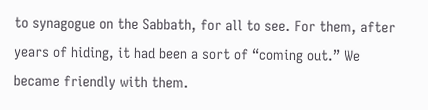to synagogue on the Sabbath, for all to see. For them, after years of hiding, it had been a sort of “coming out.” We became friendly with them.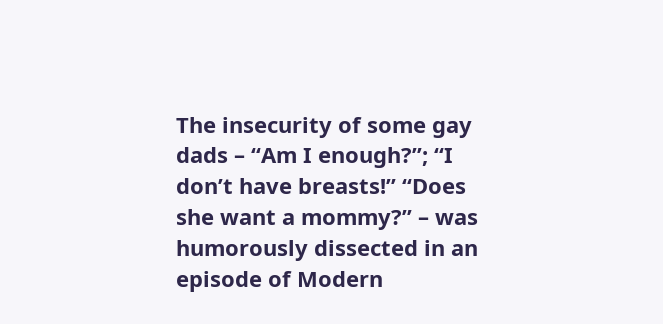The insecurity of some gay dads – “Am I enough?”; “I don’t have breasts!” “Does she want a mommy?” – was humorously dissected in an episode of Modern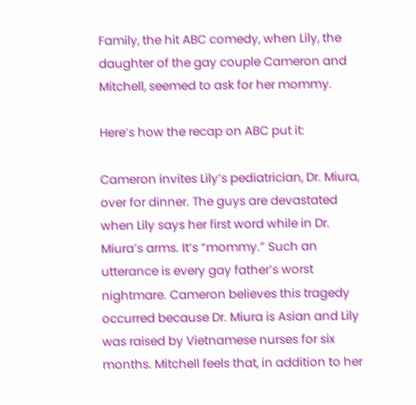Family, the hit ABC comedy, when Lily, the daughter of the gay couple Cameron and Mitchell, seemed to ask for her mommy.

Here’s how the recap on ABC put it:

Cameron invites Lily’s pediatrician, Dr. Miura, over for dinner. The guys are devastated when Lily says her first word while in Dr. Miura’s arms. It’s “mommy.” Such an utterance is every gay father’s worst nightmare. Cameron believes this tragedy occurred because Dr. Miura is Asian and Lily was raised by Vietnamese nurses for six months. Mitchell feels that, in addition to her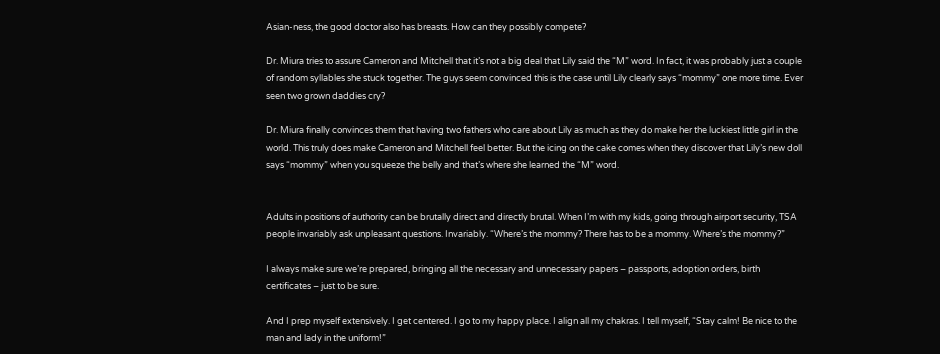Asian-ness, the good doctor also has breasts. How can they possibly compete?

Dr. Miura tries to assure Cameron and Mitchell that it’s not a big deal that Lily said the “M” word. In fact, it was probably just a couple of random syllables she stuck together. The guys seem convinced this is the case until Lily clearly says “mommy” one more time. Ever seen two grown daddies cry?

Dr. Miura finally convinces them that having two fathers who care about Lily as much as they do make her the luckiest little girl in the world. This truly does make Cameron and Mitchell feel better. But the icing on the cake comes when they discover that Lily’s new doll says “mommy” when you squeeze the belly and that’s where she learned the “M” word.


Adults in positions of authority can be brutally direct and directly brutal. When I’m with my kids, going through airport security, TSA people invariably ask unpleasant questions. Invariably. “Where’s the mommy? There has to be a mommy. Where’s the mommy?”

I always make sure we’re prepared, bringing all the necessary and unnecessary papers – passports, adoption orders, birth certificates – just to be sure.

And I prep myself extensively. I get centered. I go to my happy place. I align all my chakras. I tell myself, “Stay calm! Be nice to the man and lady in the uniform!”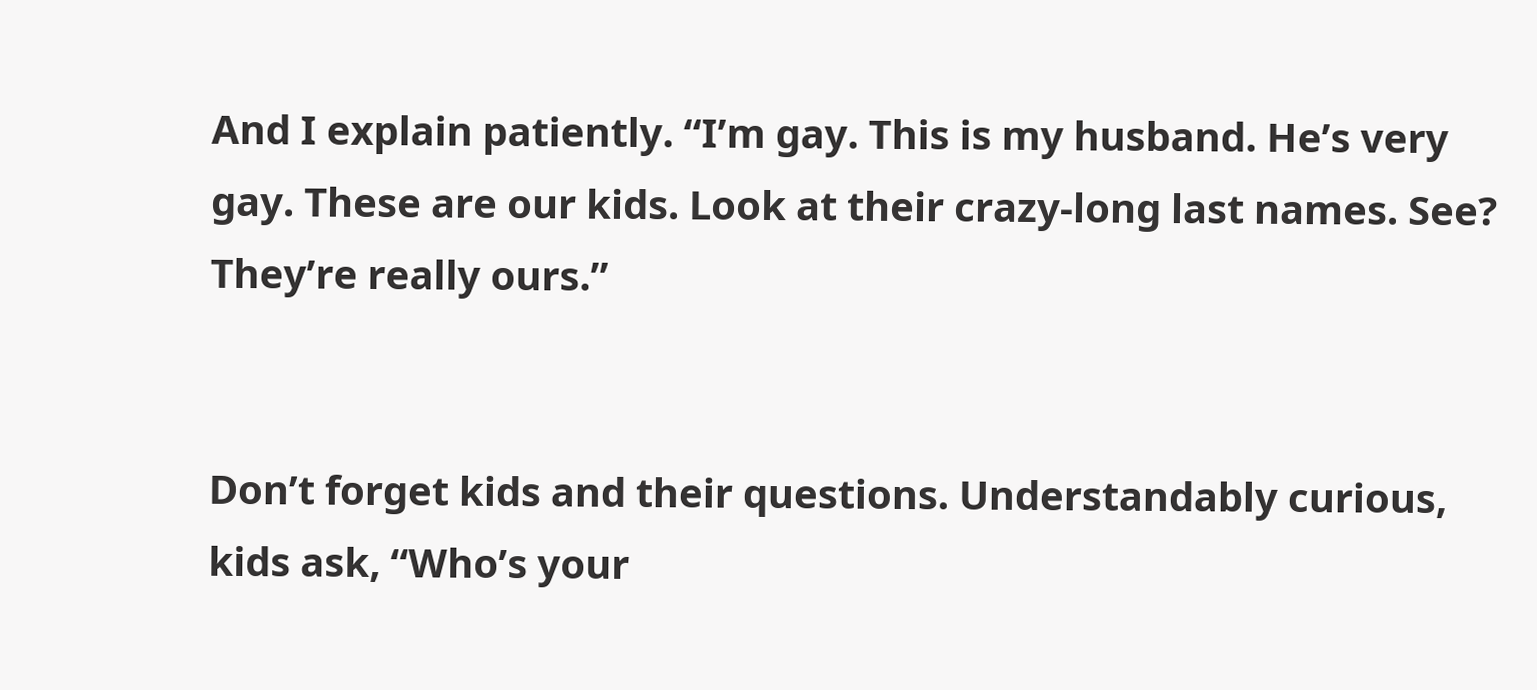And I explain patiently. “I’m gay. This is my husband. He’s very gay. These are our kids. Look at their crazy-long last names. See? They’re really ours.”


Don’t forget kids and their questions. Understandably curious, kids ask, “Who’s your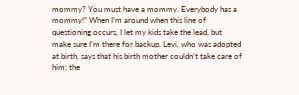mommy? You must have a mommy. Everybody has a mommy!” When I’m around when this line of questioning occurs, I let my kids take the lead, but make sure I’m there for backup. Levi, who was adopted at birth, says that his birth mother couldn’t take care of him; the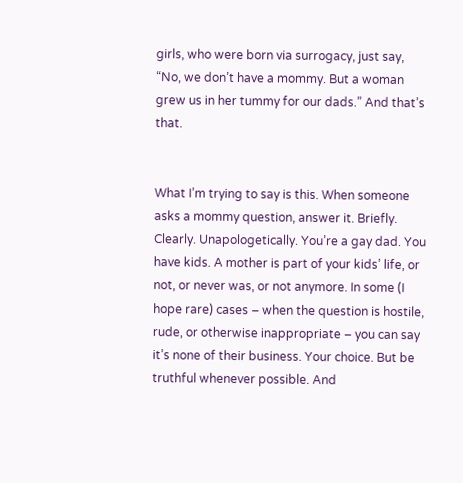girls, who were born via surrogacy, just say, “No, we don’t have a mommy. But a woman grew us in her tummy for our dads.” And that’s that.


What I’m trying to say is this. When someone asks a mommy question, answer it. Briefly. Clearly. Unapologetically. You’re a gay dad. You have kids. A mother is part of your kids’ life, or not, or never was, or not anymore. In some (I hope rare) cases – when the question is hostile, rude, or otherwise inappropriate – you can say it’s none of their business. Your choice. But be truthful whenever possible. And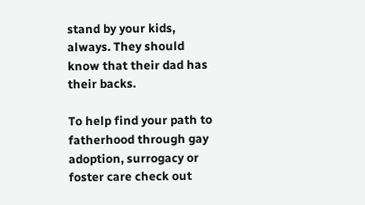stand by your kids, always. They should know that their dad has their backs.

To help find your path to fatherhood through gay adoption, surrogacy or foster care check out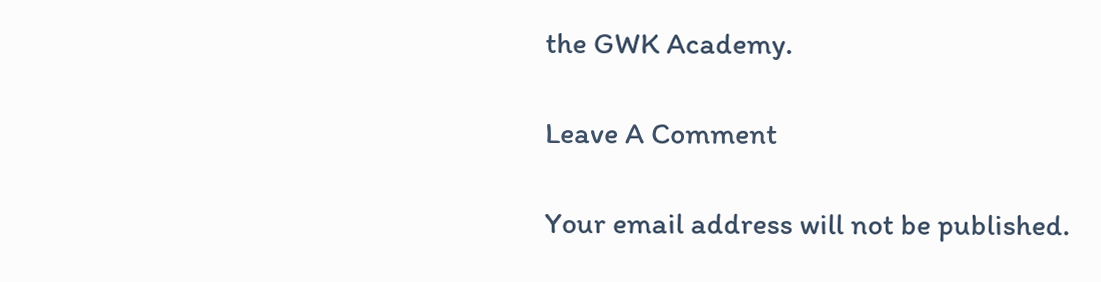the GWK Academy.

Leave A Comment

Your email address will not be published.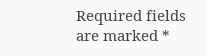Required fields are marked *